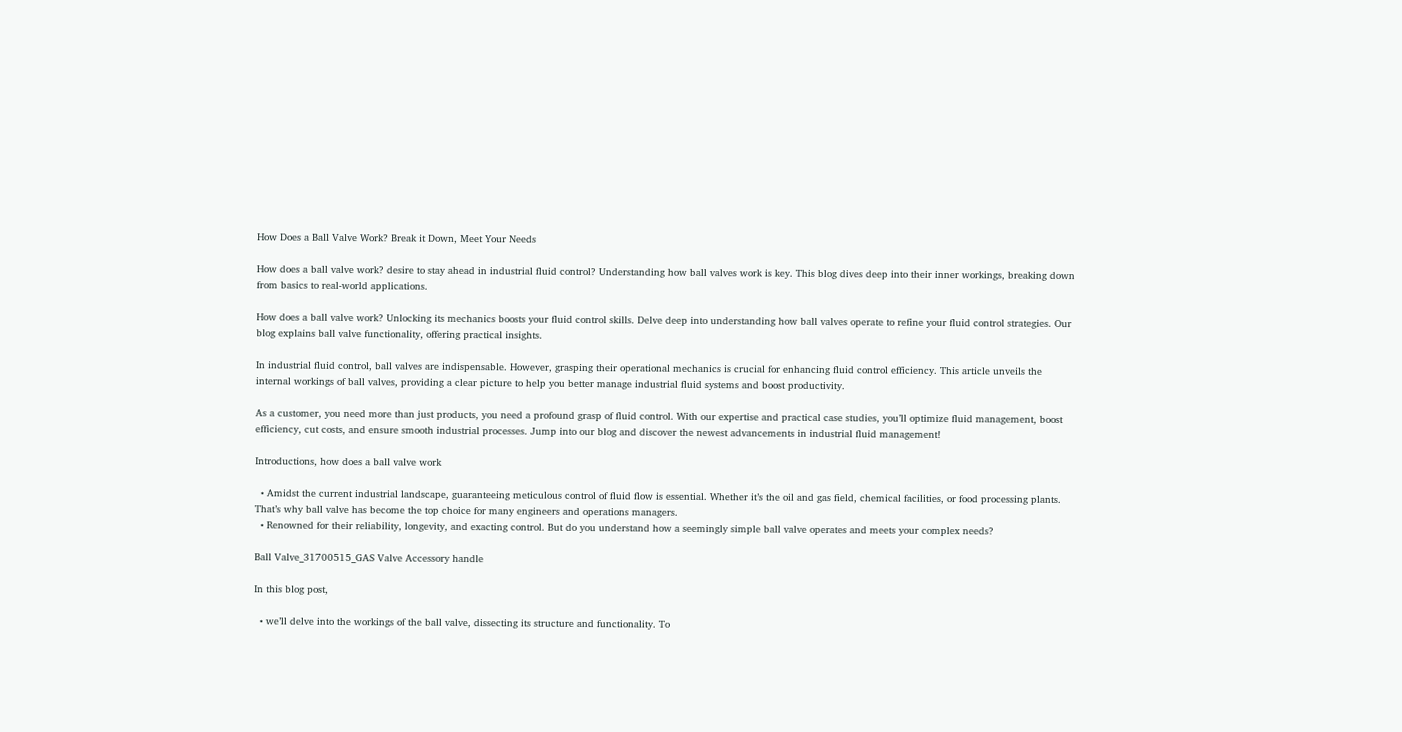How Does a Ball Valve Work? Break it Down, Meet Your Needs

How does a ball valve work? desire to stay ahead in industrial fluid control? Understanding how ball valves work is key. This blog dives deep into their inner workings, breaking down from basics to real-world applications.

How does a ball valve work? Unlocking its mechanics boosts your fluid control skills. Delve deep into understanding how ball valves operate to refine your fluid control strategies. Our blog explains ball valve functionality, offering practical insights.

In industrial fluid control, ball valves are indispensable. However, grasping their operational mechanics is crucial for enhancing fluid control efficiency. This article unveils the internal workings of ball valves, providing a clear picture to help you better manage industrial fluid systems and boost productivity.

As a customer, you need more than just products, you need a profound grasp of fluid control. With our expertise and practical case studies, you’ll optimize fluid management, boost efficiency, cut costs, and ensure smooth industrial processes. Jump into our blog and discover the newest advancements in industrial fluid management!

Introductions, how does a ball valve work

  • Amidst the current industrial landscape, guaranteeing meticulous control of fluid flow is essential. Whether it’s the oil and gas field, chemical facilities, or food processing plants. That’s why ball valve has become the top choice for many engineers and operations managers.
  • Renowned for their reliability, longevity, and exacting control. But do you understand how a seemingly simple ball valve operates and meets your complex needs?

Ball Valve_31700515_GAS Valve Accessory handle

In this blog post,

  • we’ll delve into the workings of the ball valve, dissecting its structure and functionality. To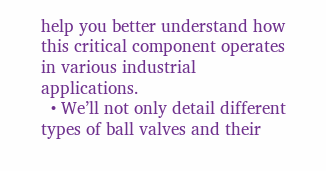help you better understand how this critical component operates in various industrial applications.
  • We’ll not only detail different types of ball valves and their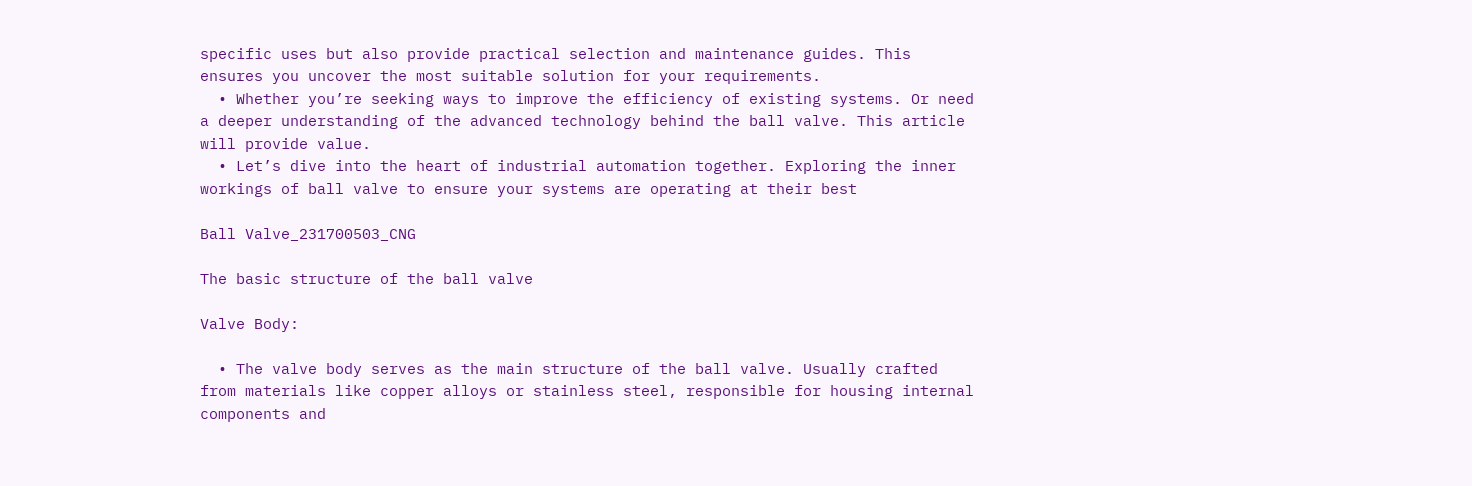specific uses but also provide practical selection and maintenance guides. This ensures you uncover the most suitable solution for your requirements.
  • Whether you’re seeking ways to improve the efficiency of existing systems. Or need a deeper understanding of the advanced technology behind the ball valve. This article will provide value.
  • Let’s dive into the heart of industrial automation together. Exploring the inner workings of ball valve to ensure your systems are operating at their best

Ball Valve_231700503_CNG

The basic structure of the ball valve

Valve Body:

  • The valve body serves as the main structure of the ball valve. Usually crafted from materials like copper alloys or stainless steel, responsible for housing internal components and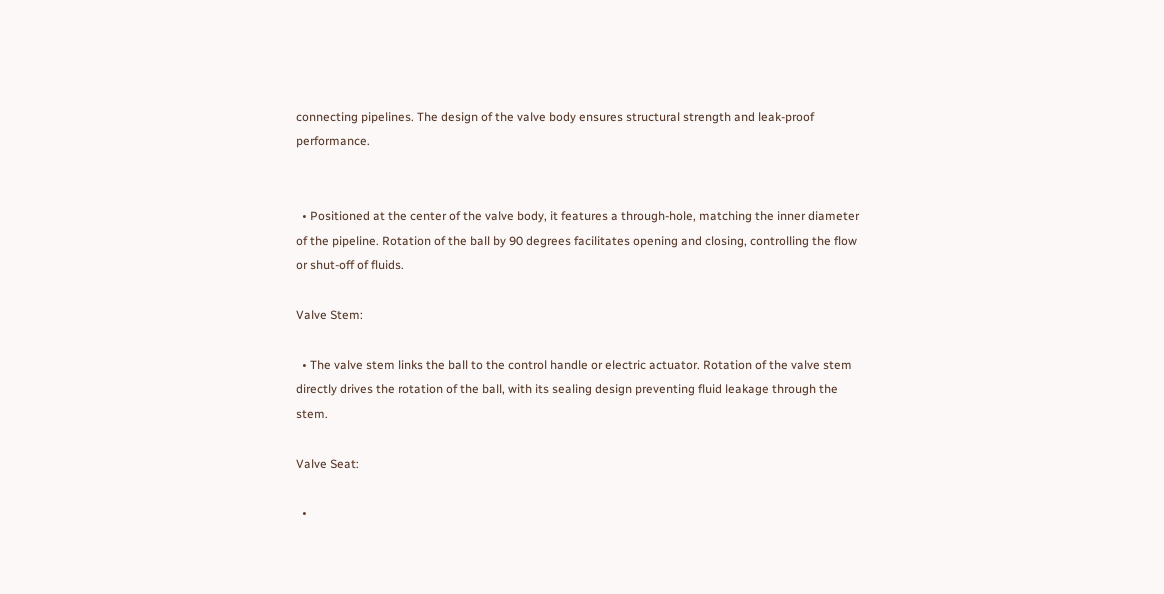connecting pipelines. The design of the valve body ensures structural strength and leak-proof performance.


  • Positioned at the center of the valve body, it features a through-hole, matching the inner diameter of the pipeline. Rotation of the ball by 90 degrees facilitates opening and closing, controlling the flow or shut-off of fluids.

Valve Stem:

  • The valve stem links the ball to the control handle or electric actuator. Rotation of the valve stem directly drives the rotation of the ball, with its sealing design preventing fluid leakage through the stem.

Valve Seat:

  •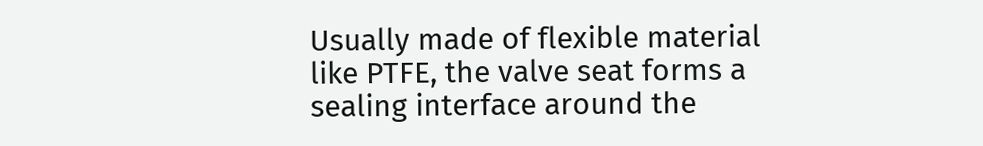Usually made of flexible material like PTFE, the valve seat forms a sealing interface around the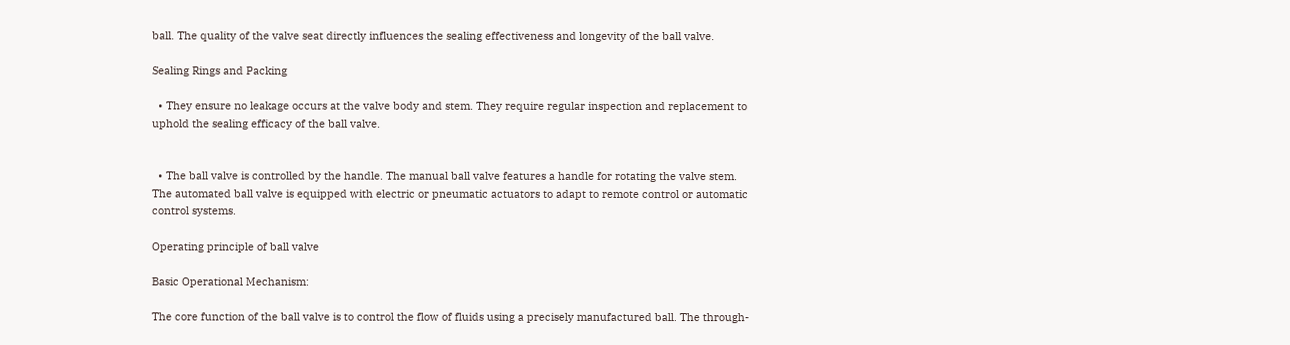ball. The quality of the valve seat directly influences the sealing effectiveness and longevity of the ball valve.

Sealing Rings and Packing

  • They ensure no leakage occurs at the valve body and stem. They require regular inspection and replacement to uphold the sealing efficacy of the ball valve.


  • The ball valve is controlled by the handle. The manual ball valve features a handle for rotating the valve stem. The automated ball valve is equipped with electric or pneumatic actuators to adapt to remote control or automatic control systems.

Operating principle of ball valve

Basic Operational Mechanism:

The core function of the ball valve is to control the flow of fluids using a precisely manufactured ball. The through-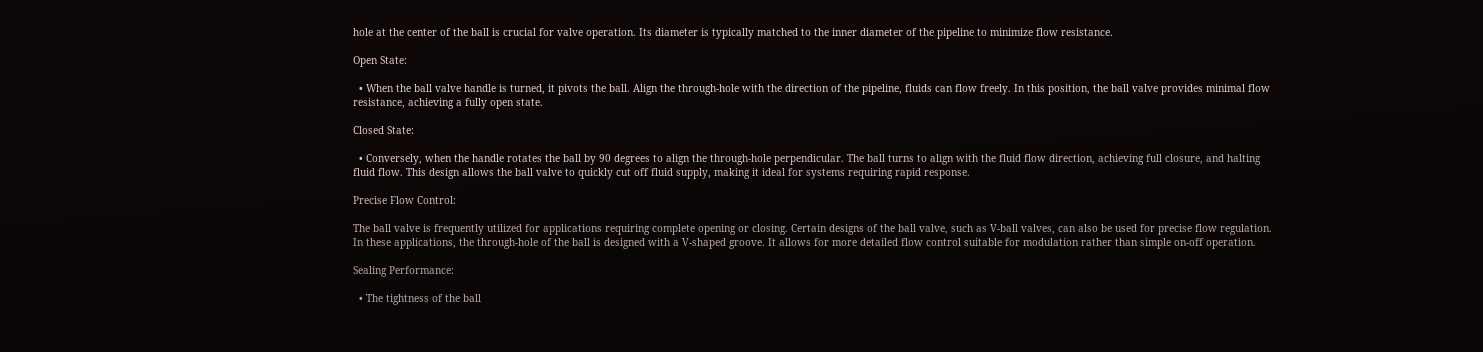hole at the center of the ball is crucial for valve operation. Its diameter is typically matched to the inner diameter of the pipeline to minimize flow resistance.

Open State:

  • When the ball valve handle is turned, it pivots the ball. Align the through-hole with the direction of the pipeline, fluids can flow freely. In this position, the ball valve provides minimal flow resistance, achieving a fully open state.

Closed State:

  • Conversely, when the handle rotates the ball by 90 degrees to align the through-hole perpendicular. The ball turns to align with the fluid flow direction, achieving full closure, and halting fluid flow. This design allows the ball valve to quickly cut off fluid supply, making it ideal for systems requiring rapid response.

Precise Flow Control:

The ball valve is frequently utilized for applications requiring complete opening or closing. Certain designs of the ball valve, such as V-ball valves, can also be used for precise flow regulation. In these applications, the through-hole of the ball is designed with a V-shaped groove. It allows for more detailed flow control suitable for modulation rather than simple on-off operation.

Sealing Performance:

  • The tightness of the ball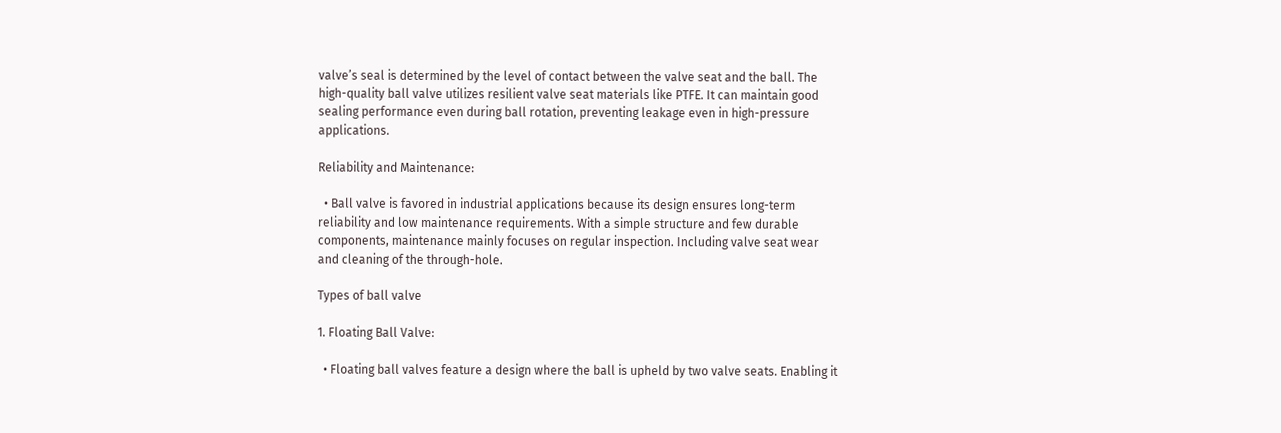valve’s seal is determined by the level of contact between the valve seat and the ball. The high-quality ball valve utilizes resilient valve seat materials like PTFE. It can maintain good sealing performance even during ball rotation, preventing leakage even in high-pressure applications.

Reliability and Maintenance:

  • Ball valve is favored in industrial applications because its design ensures long-term reliability and low maintenance requirements. With a simple structure and few durable components, maintenance mainly focuses on regular inspection. Including valve seat wear and cleaning of the through-hole.

Types of ball valve

1. Floating Ball Valve:

  • Floating ball valves feature a design where the ball is upheld by two valve seats. Enabling it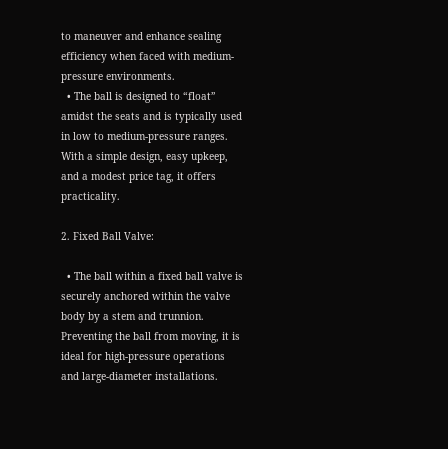to maneuver and enhance sealing efficiency when faced with medium-pressure environments.
  • The ball is designed to “float” amidst the seats and is typically used in low to medium-pressure ranges. With a simple design, easy upkeep, and a modest price tag, it offers practicality.

2. Fixed Ball Valve:

  • The ball within a fixed ball valve is securely anchored within the valve body by a stem and trunnion. Preventing the ball from moving, it is ideal for high-pressure operations and large-diameter installations.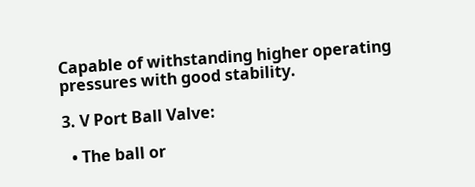Capable of withstanding higher operating pressures with good stability.

3. V Port Ball Valve:

  • The ball or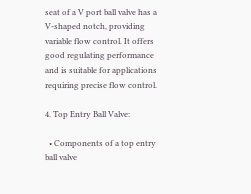seat of a V port ball valve has a V-shaped notch, providing variable flow control. It offers good regulating performance and is suitable for applications requiring precise flow control.

4. Top Entry Ball Valve:

  • Components of a top entry ball valve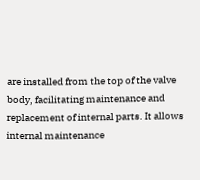are installed from the top of the valve body, facilitating maintenance and replacement of internal parts. It allows internal maintenance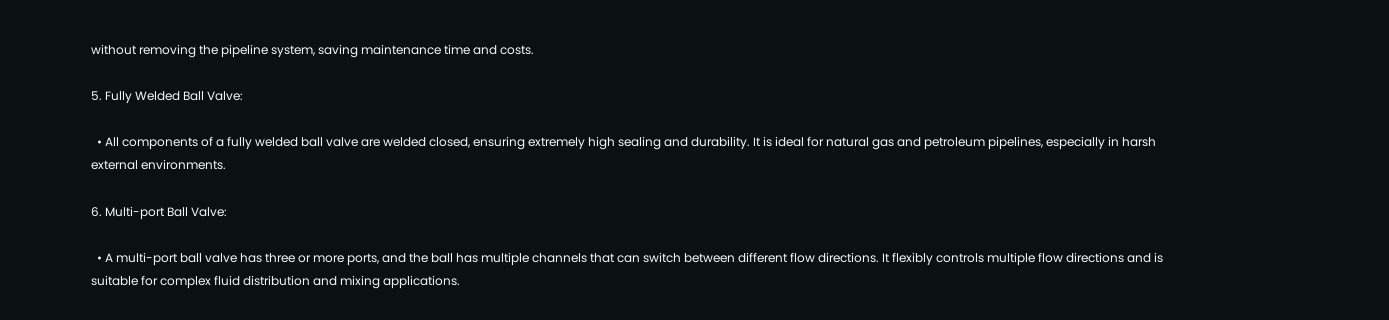without removing the pipeline system, saving maintenance time and costs.

5. Fully Welded Ball Valve:

  • All components of a fully welded ball valve are welded closed, ensuring extremely high sealing and durability. It is ideal for natural gas and petroleum pipelines, especially in harsh external environments.

6. Multi-port Ball Valve:

  • A multi-port ball valve has three or more ports, and the ball has multiple channels that can switch between different flow directions. It flexibly controls multiple flow directions and is suitable for complex fluid distribution and mixing applications.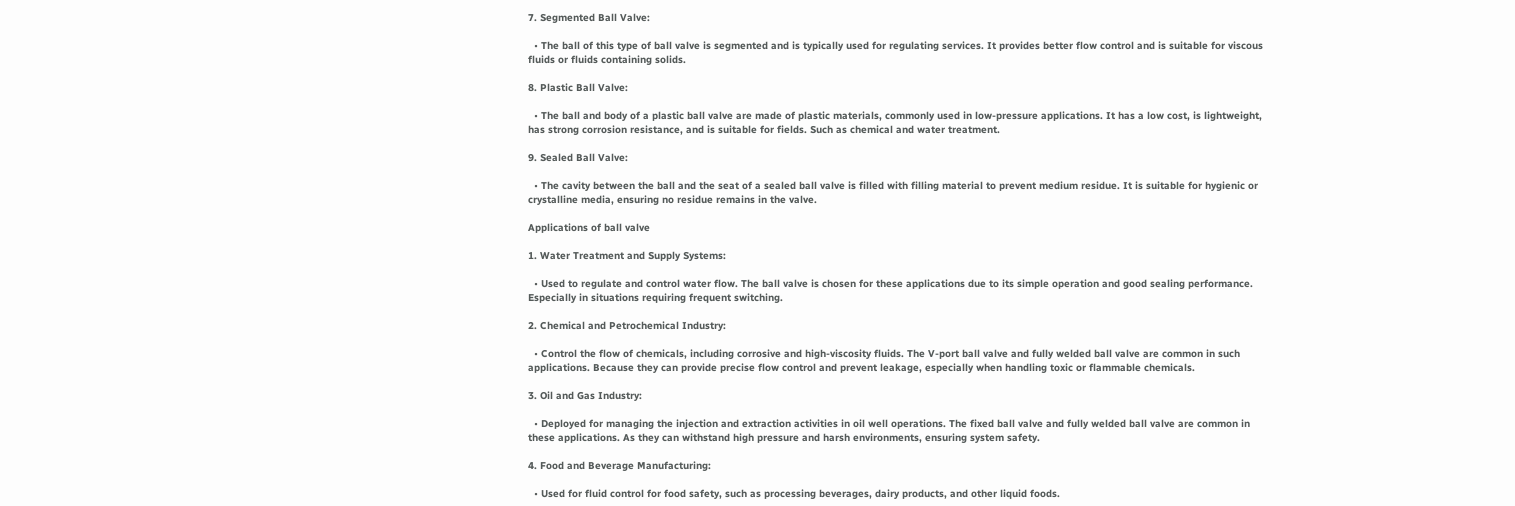7. Segmented Ball Valve:

  • The ball of this type of ball valve is segmented and is typically used for regulating services. It provides better flow control and is suitable for viscous fluids or fluids containing solids.

8. Plastic Ball Valve:

  • The ball and body of a plastic ball valve are made of plastic materials, commonly used in low-pressure applications. It has a low cost, is lightweight, has strong corrosion resistance, and is suitable for fields. Such as chemical and water treatment.

9. Sealed Ball Valve:

  • The cavity between the ball and the seat of a sealed ball valve is filled with filling material to prevent medium residue. It is suitable for hygienic or crystalline media, ensuring no residue remains in the valve.

Applications of ball valve

1. Water Treatment and Supply Systems:

  • Used to regulate and control water flow. The ball valve is chosen for these applications due to its simple operation and good sealing performance. Especially in situations requiring frequent switching.

2. Chemical and Petrochemical Industry:

  • Control the flow of chemicals, including corrosive and high-viscosity fluids. The V-port ball valve and fully welded ball valve are common in such applications. Because they can provide precise flow control and prevent leakage, especially when handling toxic or flammable chemicals.

3. Oil and Gas Industry:

  • Deployed for managing the injection and extraction activities in oil well operations. The fixed ball valve and fully welded ball valve are common in these applications. As they can withstand high pressure and harsh environments, ensuring system safety.

4. Food and Beverage Manufacturing:

  • Used for fluid control for food safety, such as processing beverages, dairy products, and other liquid foods.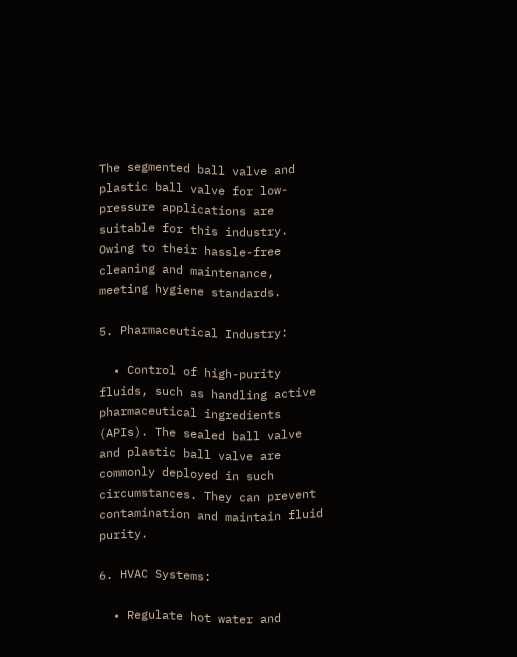The segmented ball valve and plastic ball valve for low-pressure applications are suitable for this industry. Owing to their hassle-free cleaning and maintenance, meeting hygiene standards.

5. Pharmaceutical Industry:

  • Control of high-purity fluids, such as handling active pharmaceutical ingredients (APIs). The sealed ball valve and plastic ball valve are commonly deployed in such circumstances. They can prevent contamination and maintain fluid purity.

6. HVAC Systems:

  • Regulate hot water and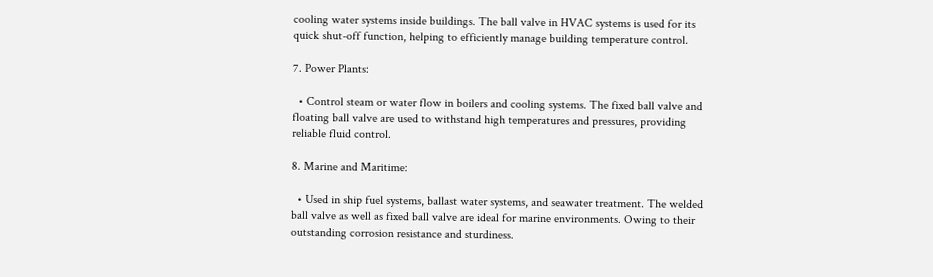cooling water systems inside buildings. The ball valve in HVAC systems is used for its quick shut-off function, helping to efficiently manage building temperature control.

7. Power Plants:

  • Control steam or water flow in boilers and cooling systems. The fixed ball valve and floating ball valve are used to withstand high temperatures and pressures, providing reliable fluid control.

8. Marine and Maritime:

  • Used in ship fuel systems, ballast water systems, and seawater treatment. The welded ball valve as well as fixed ball valve are ideal for marine environments. Owing to their outstanding corrosion resistance and sturdiness.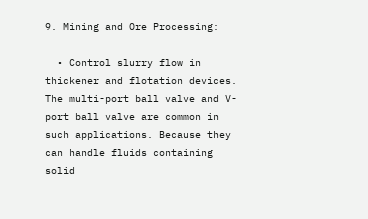9. Mining and Ore Processing:

  • Control slurry flow in thickener and flotation devices. The multi-port ball valve and V-port ball valve are common in such applications. Because they can handle fluids containing solid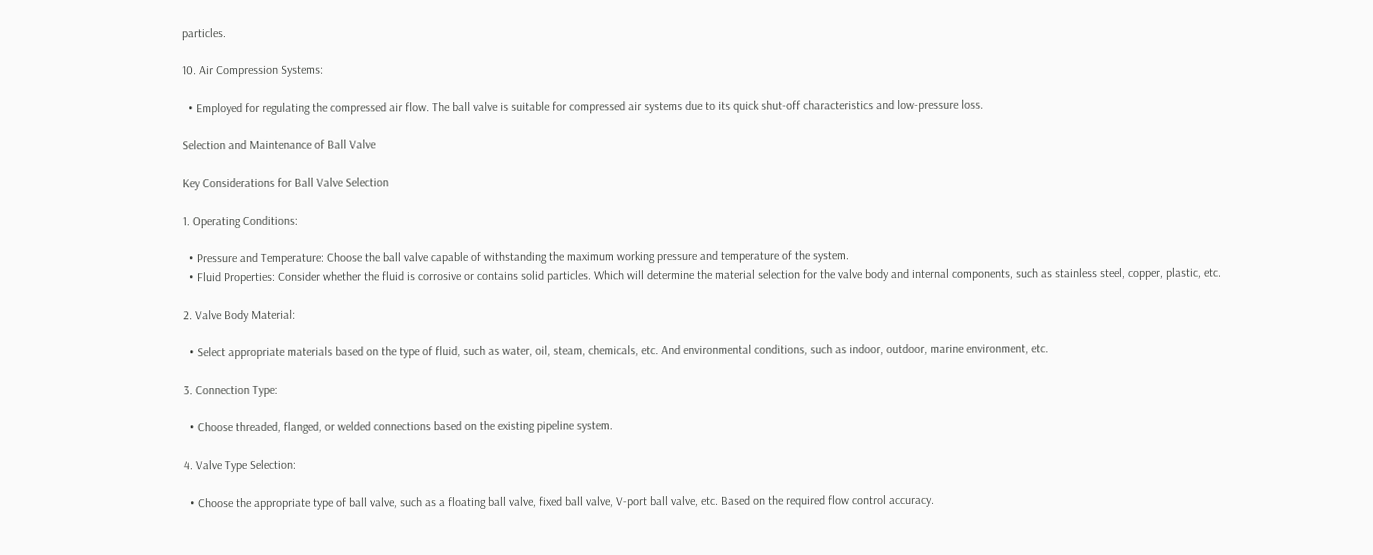particles.

10. Air Compression Systems:

  • Employed for regulating the compressed air flow. The ball valve is suitable for compressed air systems due to its quick shut-off characteristics and low-pressure loss.

Selection and Maintenance of Ball Valve

Key Considerations for Ball Valve Selection

1. Operating Conditions:

  • Pressure and Temperature: Choose the ball valve capable of withstanding the maximum working pressure and temperature of the system.
  • Fluid Properties: Consider whether the fluid is corrosive or contains solid particles. Which will determine the material selection for the valve body and internal components, such as stainless steel, copper, plastic, etc.

2. Valve Body Material:

  • Select appropriate materials based on the type of fluid, such as water, oil, steam, chemicals, etc. And environmental conditions, such as indoor, outdoor, marine environment, etc.

3. Connection Type:

  • Choose threaded, flanged, or welded connections based on the existing pipeline system.

4. Valve Type Selection:

  • Choose the appropriate type of ball valve, such as a floating ball valve, fixed ball valve, V-port ball valve, etc. Based on the required flow control accuracy.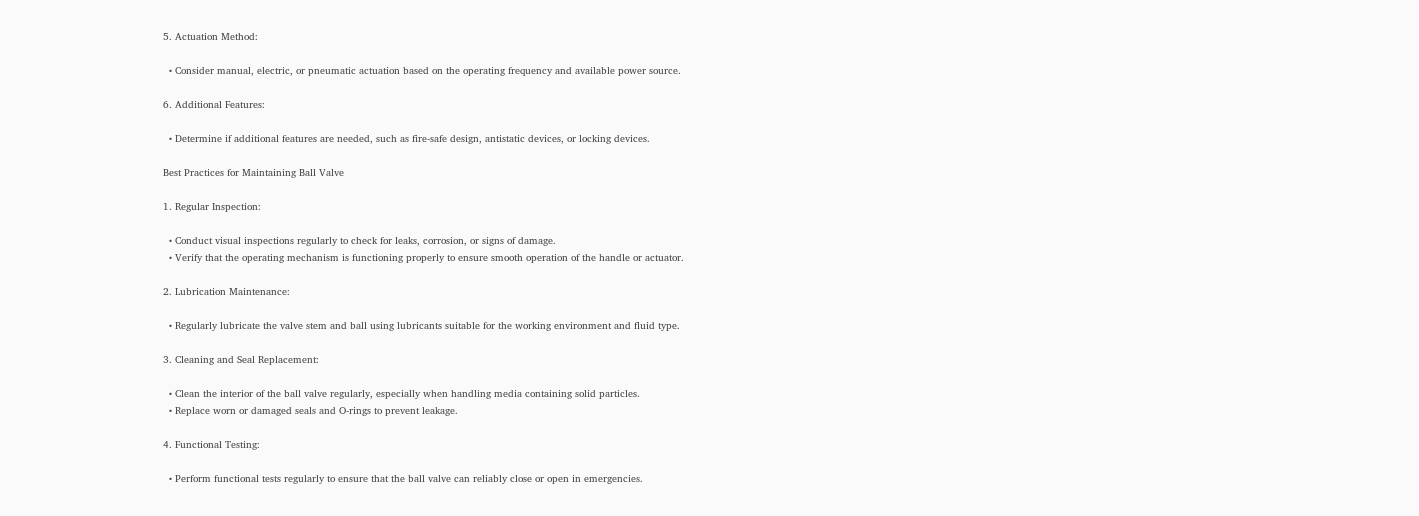5. Actuation Method:

  • Consider manual, electric, or pneumatic actuation based on the operating frequency and available power source.

6. Additional Features:

  • Determine if additional features are needed, such as fire-safe design, antistatic devices, or locking devices.

Best Practices for Maintaining Ball Valve

1. Regular Inspection:

  • Conduct visual inspections regularly to check for leaks, corrosion, or signs of damage.
  • Verify that the operating mechanism is functioning properly to ensure smooth operation of the handle or actuator.

2. Lubrication Maintenance:

  • Regularly lubricate the valve stem and ball using lubricants suitable for the working environment and fluid type.

3. Cleaning and Seal Replacement:

  • Clean the interior of the ball valve regularly, especially when handling media containing solid particles.
  • Replace worn or damaged seals and O-rings to prevent leakage.

4. Functional Testing:

  • Perform functional tests regularly to ensure that the ball valve can reliably close or open in emergencies.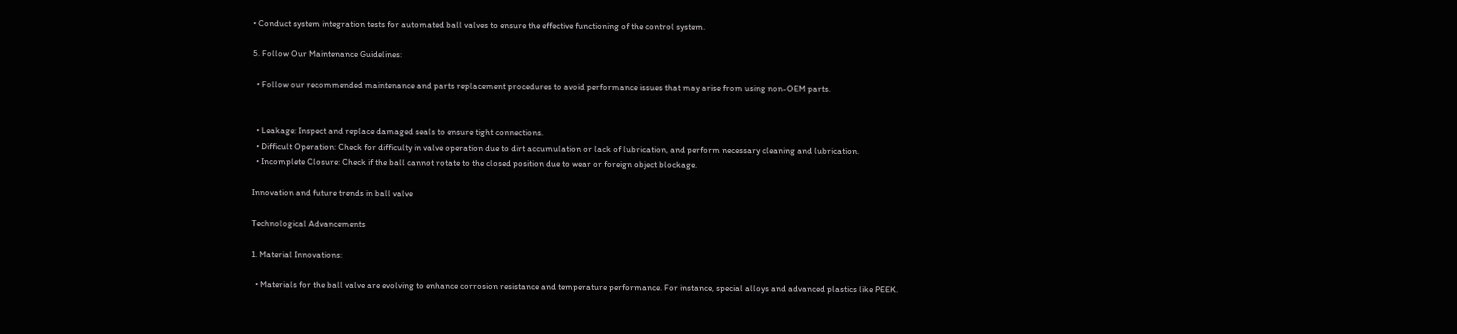• Conduct system integration tests for automated ball valves to ensure the effective functioning of the control system.

5. Follow Our Maintenance Guidelines:

  • Follow our recommended maintenance and parts replacement procedures to avoid performance issues that may arise from using non-OEM parts.


  • Leakage: Inspect and replace damaged seals to ensure tight connections.
  • Difficult Operation: Check for difficulty in valve operation due to dirt accumulation or lack of lubrication, and perform necessary cleaning and lubrication.
  • Incomplete Closure: Check if the ball cannot rotate to the closed position due to wear or foreign object blockage.

Innovation and future trends in ball valve

Technological Advancements

1. Material Innovations:

  • Materials for the ball valve are evolving to enhance corrosion resistance and temperature performance. For instance, special alloys and advanced plastics like PEEK.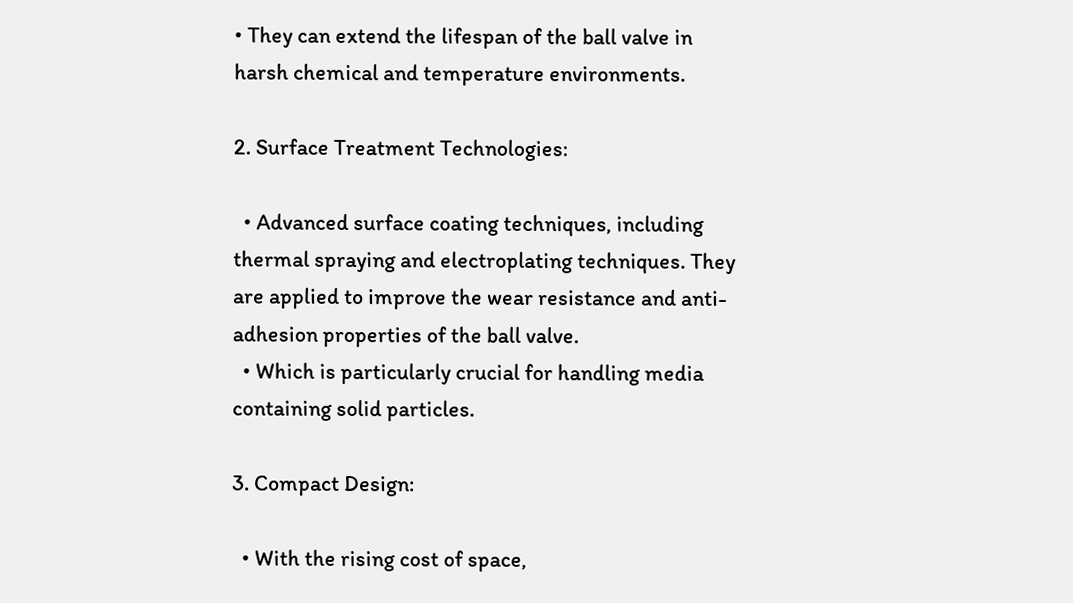• They can extend the lifespan of the ball valve in harsh chemical and temperature environments.

2. Surface Treatment Technologies:

  • Advanced surface coating techniques, including thermal spraying and electroplating techniques. They are applied to improve the wear resistance and anti-adhesion properties of the ball valve.
  • Which is particularly crucial for handling media containing solid particles.

3. Compact Design:

  • With the rising cost of space,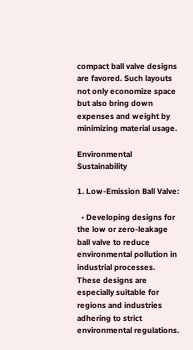compact ball valve designs are favored. Such layouts not only economize space but also bring down expenses and weight by minimizing material usage.

Environmental Sustainability

1. Low-Emission Ball Valve:

  • Developing designs for the low or zero-leakage ball valve to reduce environmental pollution in industrial processes. These designs are especially suitable for regions and industries adhering to strict environmental regulations.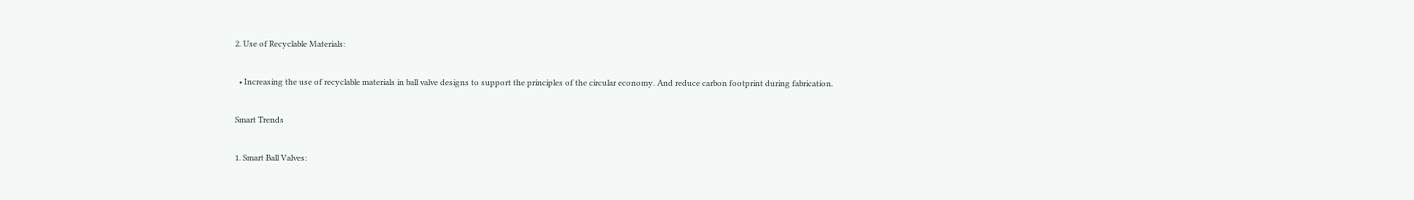2. Use of Recyclable Materials:

  • Increasing the use of recyclable materials in ball valve designs to support the principles of the circular economy. And reduce carbon footprint during fabrication.

Smart Trends

1. Smart Ball Valves: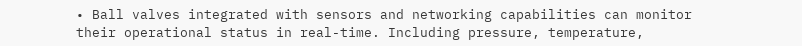• Ball valves integrated with sensors and networking capabilities can monitor their operational status in real-time. Including pressure, temperature,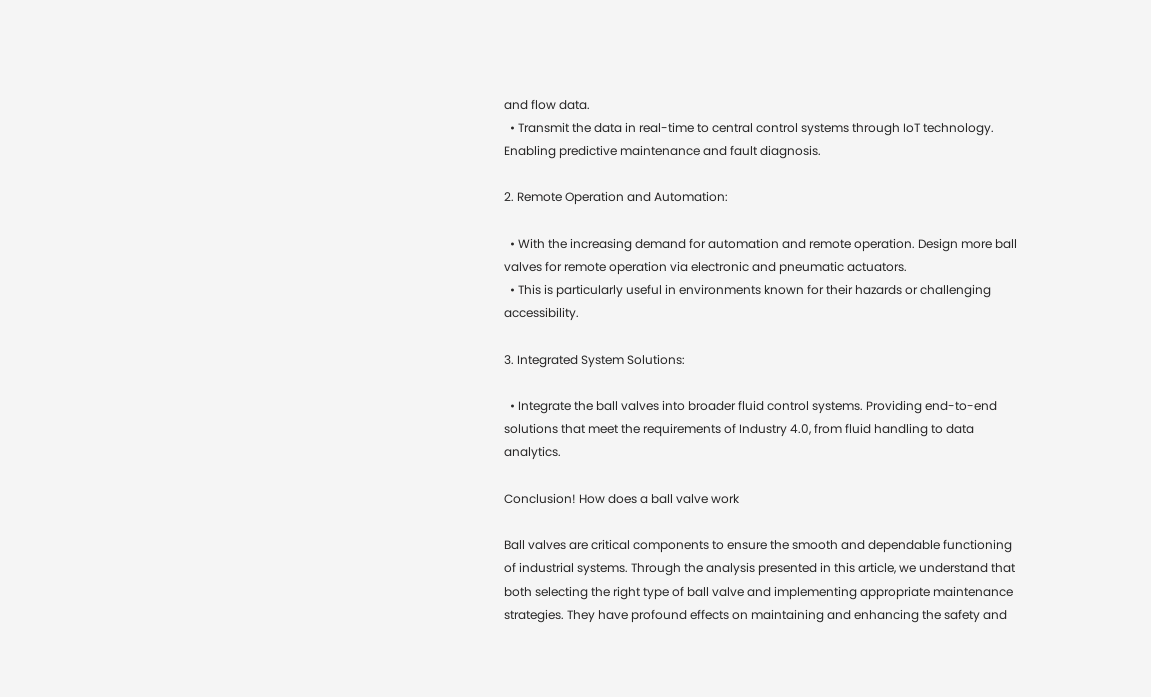and flow data.
  • Transmit the data in real-time to central control systems through IoT technology. Enabling predictive maintenance and fault diagnosis.

2. Remote Operation and Automation:

  • With the increasing demand for automation and remote operation. Design more ball valves for remote operation via electronic and pneumatic actuators.
  • This is particularly useful in environments known for their hazards or challenging accessibility.

3. Integrated System Solutions:

  • Integrate the ball valves into broader fluid control systems. Providing end-to-end solutions that meet the requirements of Industry 4.0, from fluid handling to data analytics.

Conclusion! How does a ball valve work

Ball valves are critical components to ensure the smooth and dependable functioning of industrial systems. Through the analysis presented in this article, we understand that both selecting the right type of ball valve and implementing appropriate maintenance strategies. They have profound effects on maintaining and enhancing the safety and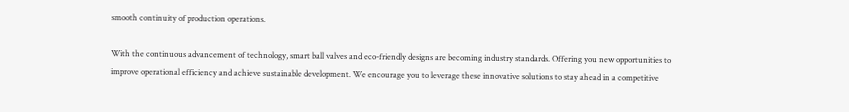smooth continuity of production operations.

With the continuous advancement of technology, smart ball valves and eco-friendly designs are becoming industry standards. Offering you new opportunities to improve operational efficiency and achieve sustainable development. We encourage you to leverage these innovative solutions to stay ahead in a competitive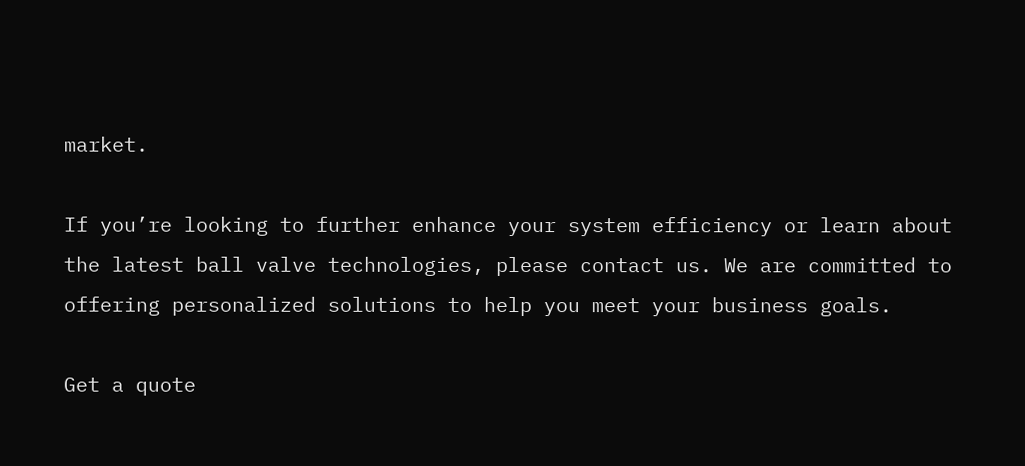market.

If you’re looking to further enhance your system efficiency or learn about the latest ball valve technologies, please contact us. We are committed to offering personalized solutions to help you meet your business goals.

Get a quote